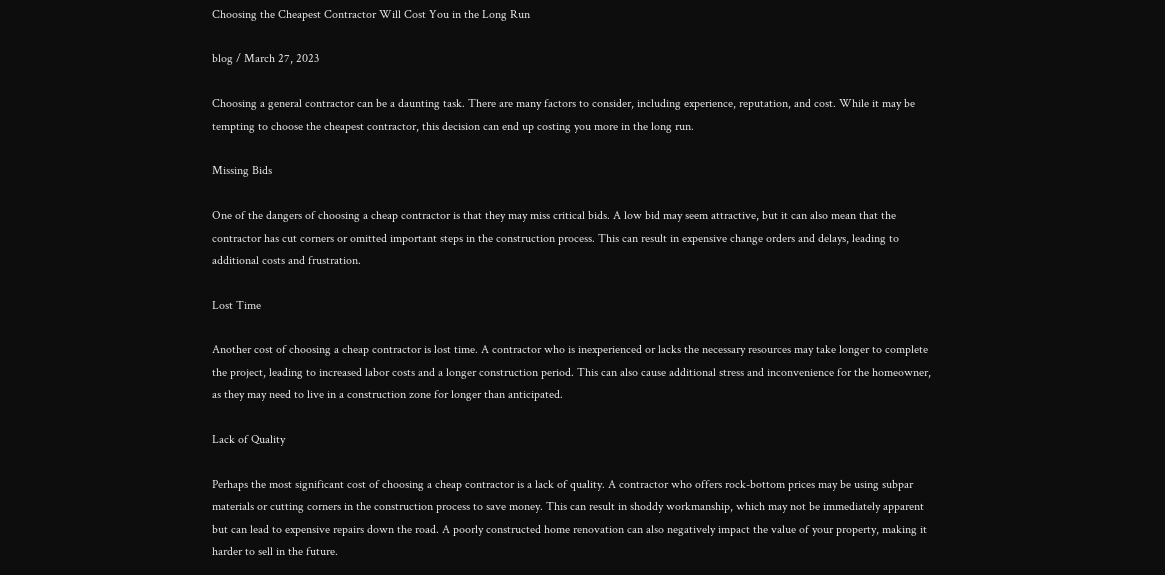Choosing the Cheapest Contractor Will Cost You in the Long Run

blog / March 27, 2023

Choosing a general contractor can be a daunting task. There are many factors to consider, including experience, reputation, and cost. While it may be tempting to choose the cheapest contractor, this decision can end up costing you more in the long run.

Missing Bids

One of the dangers of choosing a cheap contractor is that they may miss critical bids. A low bid may seem attractive, but it can also mean that the contractor has cut corners or omitted important steps in the construction process. This can result in expensive change orders and delays, leading to additional costs and frustration.

Lost Time

Another cost of choosing a cheap contractor is lost time. A contractor who is inexperienced or lacks the necessary resources may take longer to complete the project, leading to increased labor costs and a longer construction period. This can also cause additional stress and inconvenience for the homeowner, as they may need to live in a construction zone for longer than anticipated.

Lack of Quality

Perhaps the most significant cost of choosing a cheap contractor is a lack of quality. A contractor who offers rock-bottom prices may be using subpar materials or cutting corners in the construction process to save money. This can result in shoddy workmanship, which may not be immediately apparent but can lead to expensive repairs down the road. A poorly constructed home renovation can also negatively impact the value of your property, making it harder to sell in the future.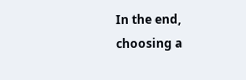In the end, choosing a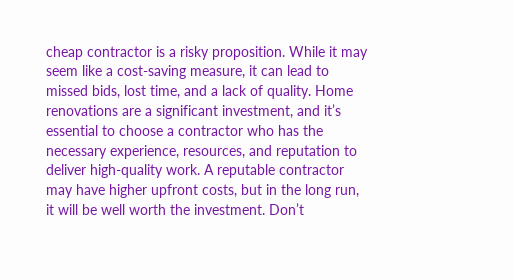cheap contractor is a risky proposition. While it may seem like a cost-saving measure, it can lead to missed bids, lost time, and a lack of quality. Home renovations are a significant investment, and it’s essential to choose a contractor who has the necessary experience, resources, and reputation to deliver high-quality work. A reputable contractor may have higher upfront costs, but in the long run, it will be well worth the investment. Don’t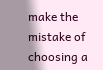make the mistake of choosing a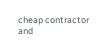cheap contractor and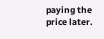paying the price later.